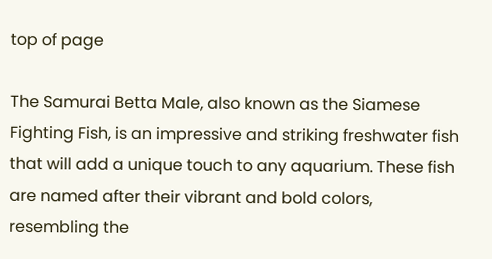top of page

The Samurai Betta Male, also known as the Siamese Fighting Fish, is an impressive and striking freshwater fish that will add a unique touch to any aquarium. These fish are named after their vibrant and bold colors, resembling the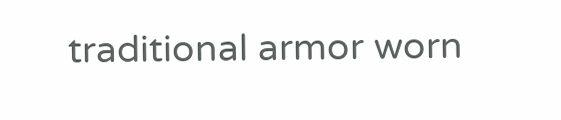traditional armor worn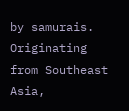by samurais. Originating from Southeast Asia,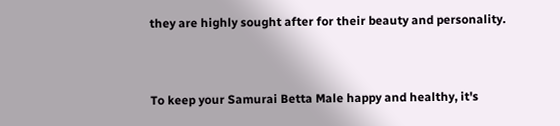they are highly sought after for their beauty and personality.


To keep your Samurai Betta Male happy and healthy, it's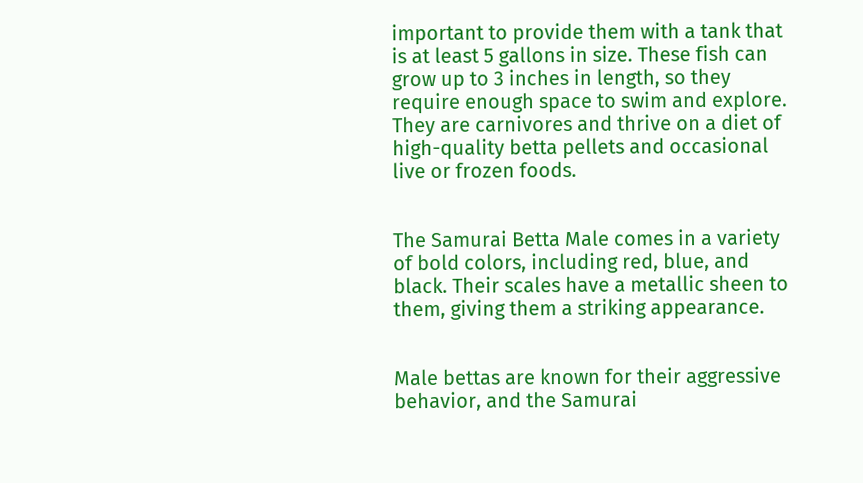important to provide them with a tank that is at least 5 gallons in size. These fish can grow up to 3 inches in length, so they require enough space to swim and explore. They are carnivores and thrive on a diet of high-quality betta pellets and occasional live or frozen foods.


The Samurai Betta Male comes in a variety of bold colors, including red, blue, and black. Their scales have a metallic sheen to them, giving them a striking appearance.


Male bettas are known for their aggressive behavior, and the Samurai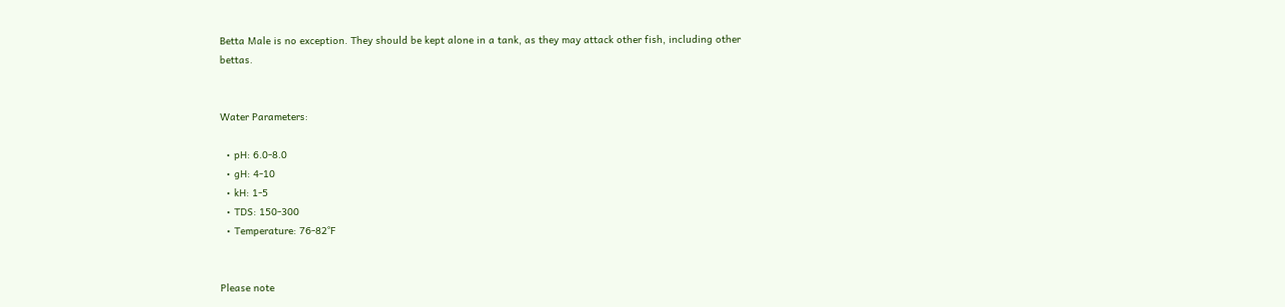Betta Male is no exception. They should be kept alone in a tank, as they may attack other fish, including other bettas.


Water Parameters:

  • pH: 6.0-8.0
  • gH: 4-10
  • kH: 1-5
  • TDS: 150-300
  • Temperature: 76-82°F


Please note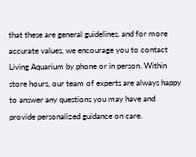that these are general guidelines, and for more accurate values, we encourage you to contact Living Aquarium by phone or in person. Within store hours, our team of experts are always happy to answer any questions you may have and provide personalized guidance on care.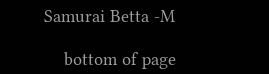Samurai Betta -M

    bottom of page